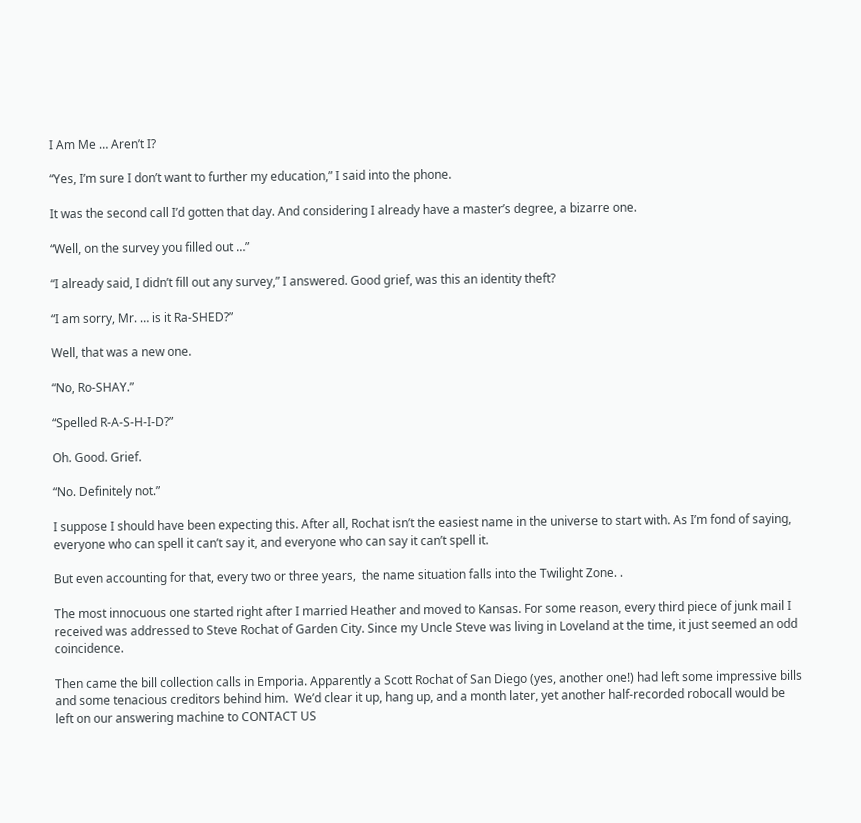I Am Me … Aren’t I?

“Yes, I’m sure I don’t want to further my education,” I said into the phone.

It was the second call I’d gotten that day. And considering I already have a master’s degree, a bizarre one.

“Well, on the survey you filled out …”

“I already said, I didn’t fill out any survey,” I answered. Good grief, was this an identity theft?

“I am sorry, Mr. … is it Ra-SHED?”

Well, that was a new one.

“No, Ro-SHAY.”

“Spelled R-A-S-H-I-D?”

Oh. Good. Grief.

“No. Definitely not.”

I suppose I should have been expecting this. After all, Rochat isn’t the easiest name in the universe to start with. As I’m fond of saying, everyone who can spell it can’t say it, and everyone who can say it can’t spell it.

But even accounting for that, every two or three years,  the name situation falls into the Twilight Zone. .

The most innocuous one started right after I married Heather and moved to Kansas. For some reason, every third piece of junk mail I received was addressed to Steve Rochat of Garden City. Since my Uncle Steve was living in Loveland at the time, it just seemed an odd coincidence.

Then came the bill collection calls in Emporia. Apparently a Scott Rochat of San Diego (yes, another one!) had left some impressive bills and some tenacious creditors behind him.  We’d clear it up, hang up, and a month later, yet another half-recorded robocall would be left on our answering machine to CONTACT US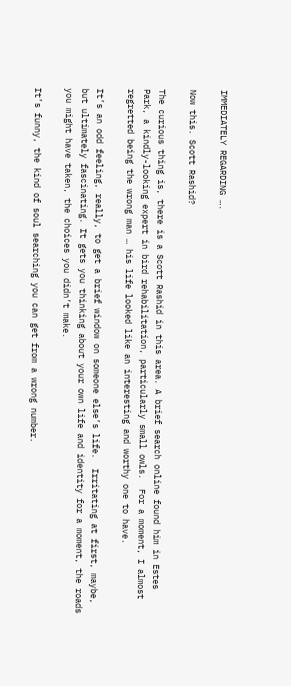IMMEDIATELY REGARDING ….

Now this. Scott Rashid?

The curious thing is, there is a Scott Rashid in this area. A brief search online found him in Estes Park, a kindly-looking expert in bird rehabilitation, particularly small owls.  For a moment, I almost regretted being the wrong man … his life looked like an interesting and worthy one to have.

It’s an odd feeling, really, to get a brief window on someone else’s life.  Irritating at first, maybe, but ultimately fascinating. It gets you thinking about your own life and identity for a moment, the roads you might have taken, the choices you didn’t make.

It’s funny, the kind of soul searching you can get from a wrong number.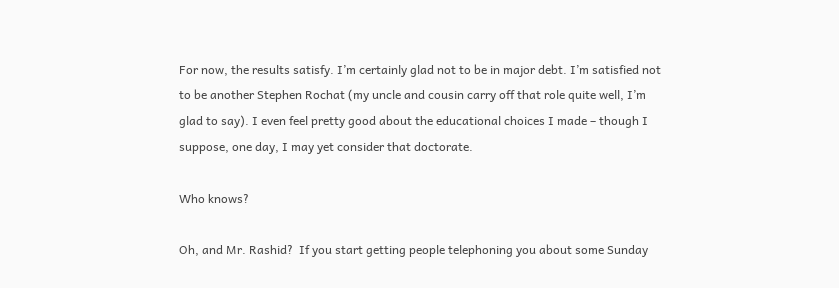For now, the results satisfy. I’m certainly glad not to be in major debt. I’m satisfied not to be another Stephen Rochat (my uncle and cousin carry off that role quite well, I’m glad to say). I even feel pretty good about the educational choices I made – though I suppose, one day, I may yet consider that doctorate.

Who knows?

Oh, and Mr. Rashid?  If you start getting people telephoning you about some Sunday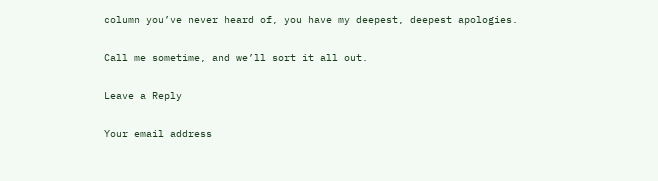column you’ve never heard of, you have my deepest, deepest apologies.

Call me sometime, and we’ll sort it all out.

Leave a Reply

Your email address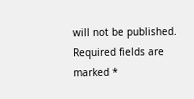will not be published. Required fields are marked *